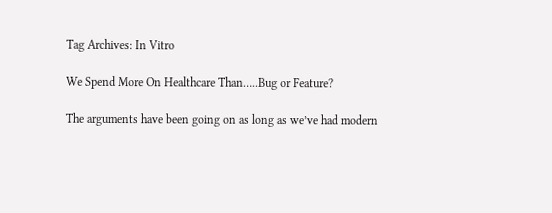Tag Archives: In Vitro

We Spend More On Healthcare Than…..Bug or Feature?

The arguments have been going on as long as we’ve had modern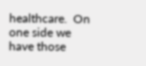healthcare.  On one side we have those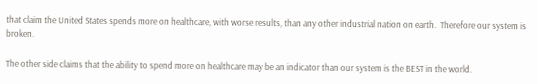that claim the United States spends more on healthcare, with worse results, than any other industrial nation on earth.  Therefore our system is broken.

The other side claims that the ability to spend more on healthcare may be an indicator than our system is the BEST in the world.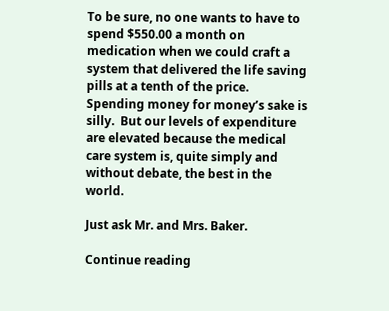To be sure, no one wants to have to spend $550.00 a month on medication when we could craft a system that delivered the life saving pills at a tenth of the price.  Spending money for money’s sake is silly.  But our levels of expenditure are elevated because the medical care system is, quite simply and without debate, the best in the world.

Just ask Mr. and Mrs. Baker.

Continue reading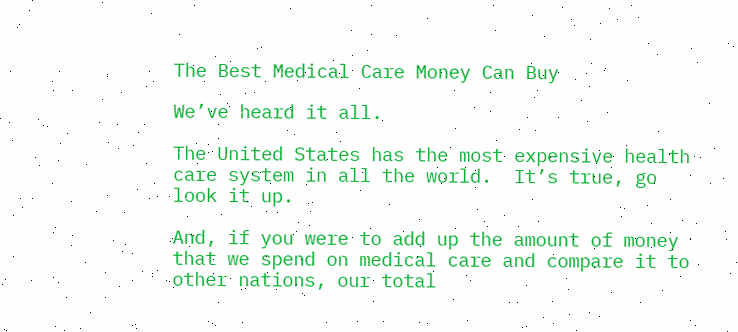The Best Medical Care Money Can Buy

We’ve heard it all.

The United States has the most expensive health care system in all the world.  It’s true, go look it up.

And, if you were to add up the amount of money that we spend on medical care and compare it to other nations, our total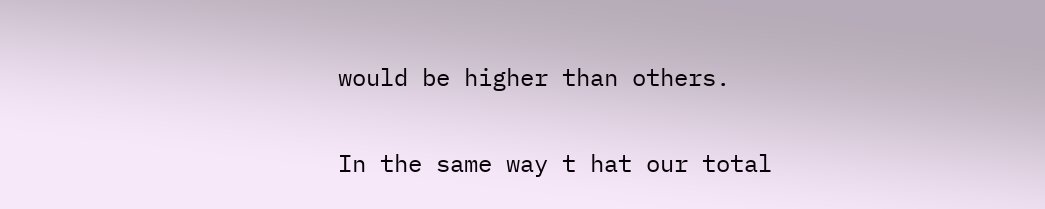would be higher than others.

In the same way t hat our total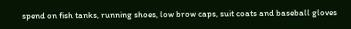spend on fish tanks, running shoes, low brow caps, suit coats and baseball gloves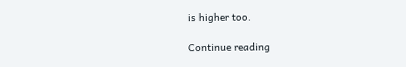is higher too.

Continue reading